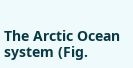The Arctic Ocean system (Fig.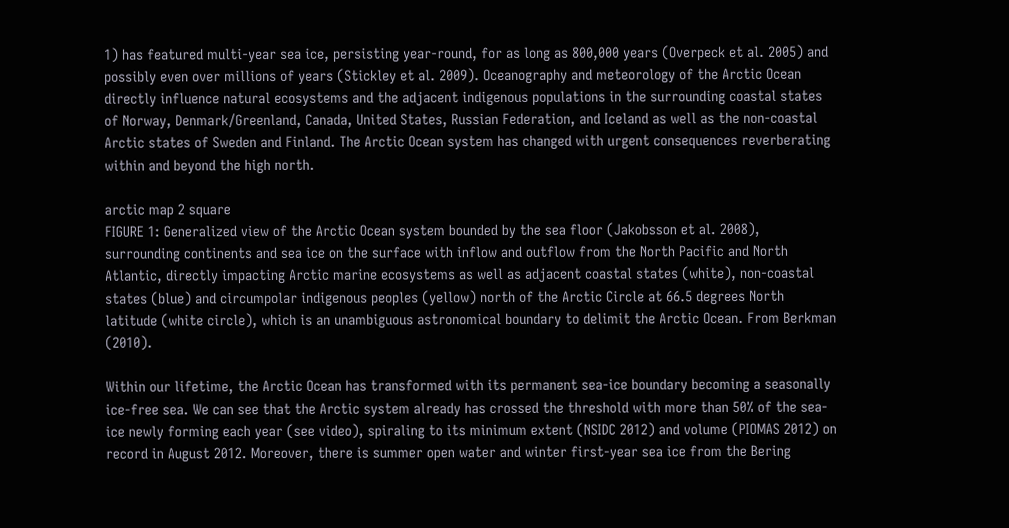1) has featured multi-year sea ice, persisting year-round, for as long as 800,000 years (Overpeck et al. 2005) and possibly even over millions of years (Stickley et al. 2009). Oceanography and meteorology of the Arctic Ocean directly influence natural ecosystems and the adjacent indigenous populations in the surrounding coastal states of Norway, Denmark/Greenland, Canada, United States, Russian Federation, and Iceland as well as the non-coastal Arctic states of Sweden and Finland. The Arctic Ocean system has changed with urgent consequences reverberating within and beyond the high north.

arctic map 2 square
FIGURE 1: Generalized view of the Arctic Ocean system bounded by the sea floor (Jakobsson et al. 2008), surrounding continents and sea ice on the surface with inflow and outflow from the North Pacific and North Atlantic, directly impacting Arctic marine ecosystems as well as adjacent coastal states (white), non-coastal states (blue) and circumpolar indigenous peoples (yellow) north of the Arctic Circle at 66.5 degrees North latitude (white circle), which is an unambiguous astronomical boundary to delimit the Arctic Ocean. From Berkman (2010).

Within our lifetime, the Arctic Ocean has transformed with its permanent sea-ice boundary becoming a seasonally ice-free sea. We can see that the Arctic system already has crossed the threshold with more than 50% of the sea-ice newly forming each year (see video), spiraling to its minimum extent (NSIDC 2012) and volume (PIOMAS 2012) on record in August 2012. Moreover, there is summer open water and winter first-year sea ice from the Bering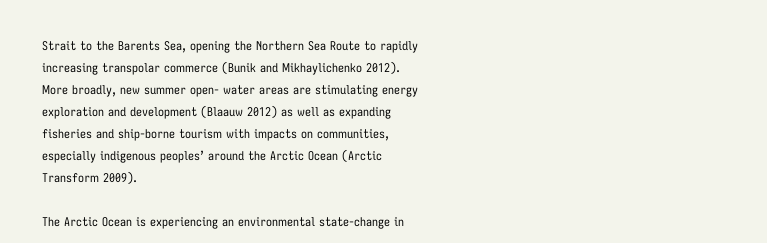Strait to the Barents Sea, opening the Northern Sea Route to rapidly increasing transpolar commerce (Bunik and Mikhaylichenko 2012). More broadly, new summer open- water areas are stimulating energy exploration and development (Blaauw 2012) as well as expanding fisheries and ship-borne tourism with impacts on communities, especially indigenous peoples’ around the Arctic Ocean (Arctic Transform 2009).

The Arctic Ocean is experiencing an environmental state-change in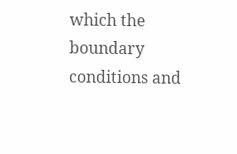which the boundary conditions and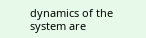dynamics of the system are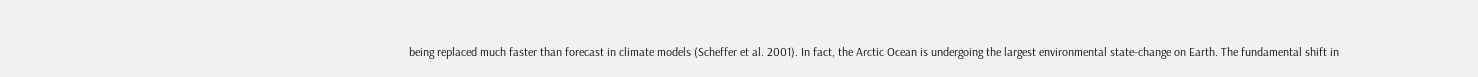being replaced much faster than forecast in climate models (Scheffer et al. 2001). In fact, the Arctic Ocean is undergoing the largest environmental state-change on Earth. The fundamental shift in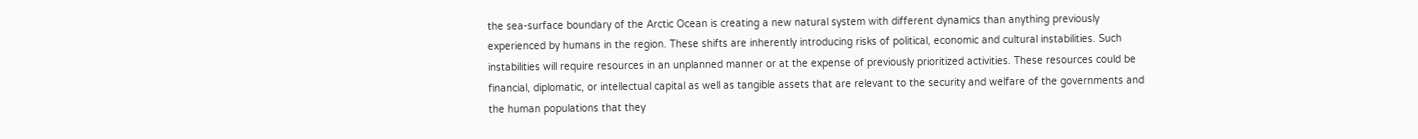the sea-surface boundary of the Arctic Ocean is creating a new natural system with different dynamics than anything previously experienced by humans in the region. These shifts are inherently introducing risks of political, economic and cultural instabilities. Such instabilities will require resources in an unplanned manner or at the expense of previously prioritized activities. These resources could be financial, diplomatic, or intellectual capital as well as tangible assets that are relevant to the security and welfare of the governments and the human populations that they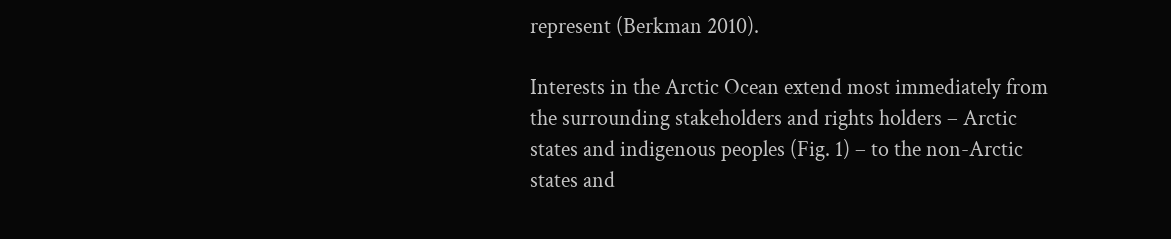represent (Berkman 2010).

Interests in the Arctic Ocean extend most immediately from the surrounding stakeholders and rights holders – Arctic states and indigenous peoples (Fig. 1) – to the non-Arctic states and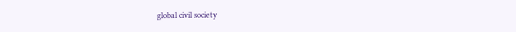global civil society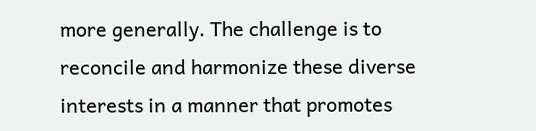more generally. The challenge is to reconcile and harmonize these diverse interests in a manner that promotes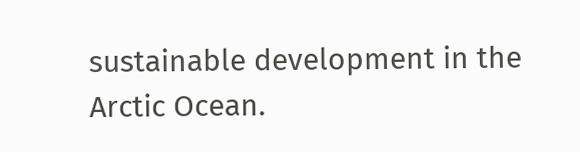sustainable development in the Arctic Ocean.